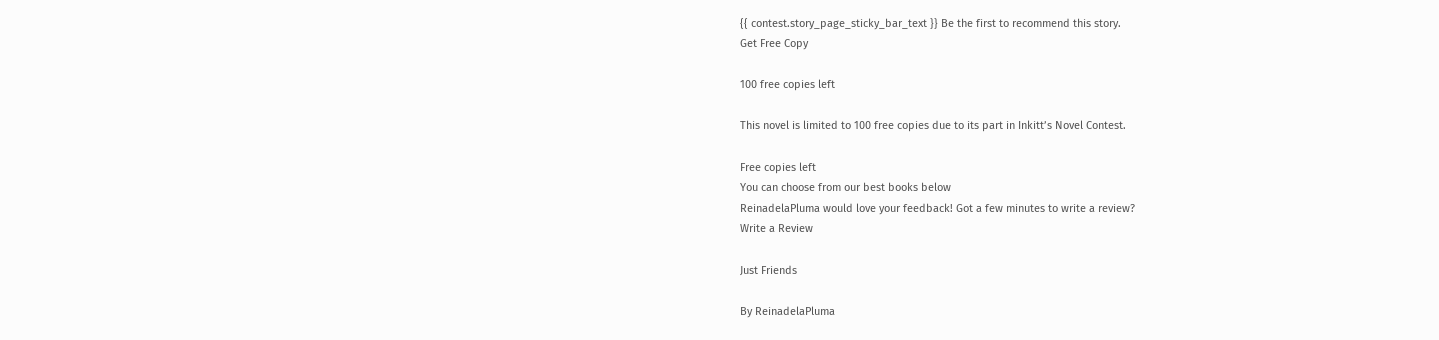{{ contest.story_page_sticky_bar_text }} Be the first to recommend this story.
Get Free Copy

100 free copies left

This novel is limited to 100 free copies due to its part in Inkitt’s Novel Contest.

Free copies left
You can choose from our best books below
ReinadelaPluma would love your feedback! Got a few minutes to write a review?
Write a Review

Just Friends

By ReinadelaPluma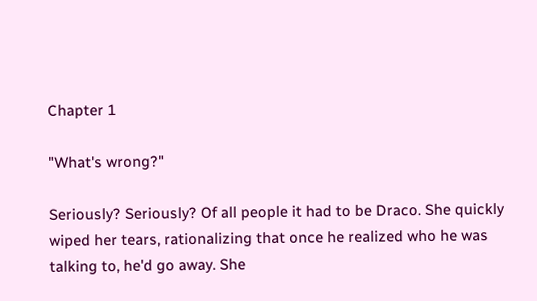Chapter 1

"What's wrong?"

Seriously? Seriously? Of all people it had to be Draco. She quickly wiped her tears, rationalizing that once he realized who he was talking to, he'd go away. She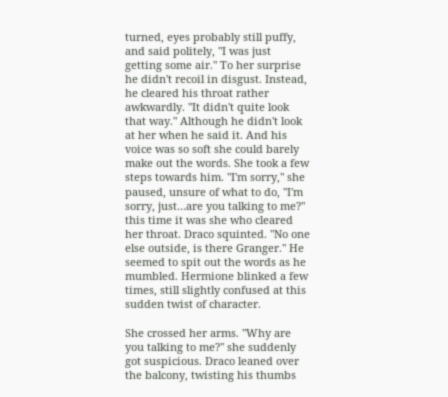turned, eyes probably still puffy, and said politely, "I was just getting some air." To her surprise he didn't recoil in disgust. Instead, he cleared his throat rather awkwardly. "It didn't quite look that way." Although he didn't look at her when he said it. And his voice was so soft she could barely make out the words. She took a few steps towards him. "I'm sorry," she paused, unsure of what to do, "I'm sorry, just…are you talking to me?" this time it was she who cleared her throat. Draco squinted. "No one else outside, is there Granger." He seemed to spit out the words as he mumbled. Hermione blinked a few times, still slightly confused at this sudden twist of character.

She crossed her arms. "Why are you talking to me?" she suddenly got suspicious. Draco leaned over the balcony, twisting his thumbs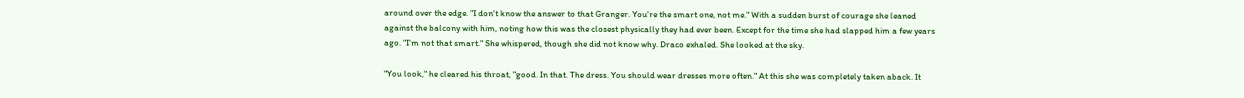around over the edge. "I don't know the answer to that Granger. You're the smart one, not me." With a sudden burst of courage she leaned against the balcony with him, noting how this was the closest physically they had ever been. Except for the time she had slapped him a few years ago. "I'm not that smart." She whispered, though she did not know why. Draco exhaled. She looked at the sky.

"You look," he cleared his throat, "good. In that. The dress. You should wear dresses more often." At this she was completely taken aback. It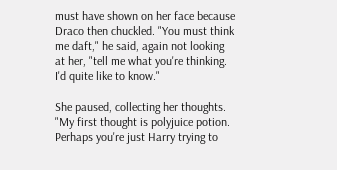must have shown on her face because Draco then chuckled. "You must think me daft," he said, again not looking at her, "tell me what you're thinking. I'd quite like to know."

She paused, collecting her thoughts. "My first thought is polyjuice potion. Perhaps you're just Harry trying to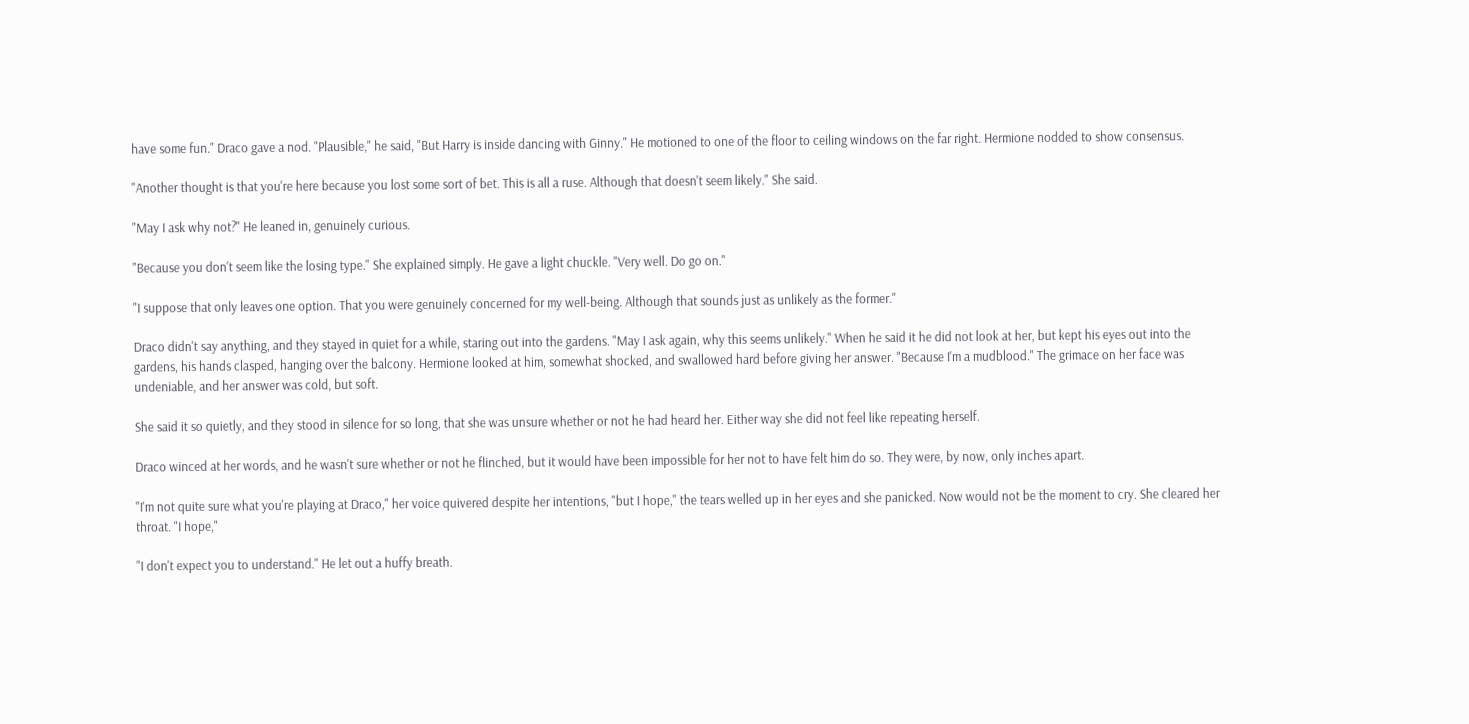have some fun." Draco gave a nod. "Plausible," he said, "But Harry is inside dancing with Ginny." He motioned to one of the floor to ceiling windows on the far right. Hermione nodded to show consensus.

"Another thought is that you're here because you lost some sort of bet. This is all a ruse. Although that doesn't seem likely." She said.

"May I ask why not?" He leaned in, genuinely curious.

"Because you don't seem like the losing type." She explained simply. He gave a light chuckle. "Very well. Do go on."

"I suppose that only leaves one option. That you were genuinely concerned for my well-being. Although that sounds just as unlikely as the former."

Draco didn't say anything, and they stayed in quiet for a while, staring out into the gardens. "May I ask again, why this seems unlikely." When he said it he did not look at her, but kept his eyes out into the gardens, his hands clasped, hanging over the balcony. Hermione looked at him, somewhat shocked, and swallowed hard before giving her answer. "Because I'm a mudblood." The grimace on her face was undeniable, and her answer was cold, but soft.

She said it so quietly, and they stood in silence for so long, that she was unsure whether or not he had heard her. Either way she did not feel like repeating herself.

Draco winced at her words, and he wasn't sure whether or not he flinched, but it would have been impossible for her not to have felt him do so. They were, by now, only inches apart.

"I'm not quite sure what you're playing at Draco," her voice quivered despite her intentions, "but I hope," the tears welled up in her eyes and she panicked. Now would not be the moment to cry. She cleared her throat. "I hope,"

"I don't expect you to understand." He let out a huffy breath.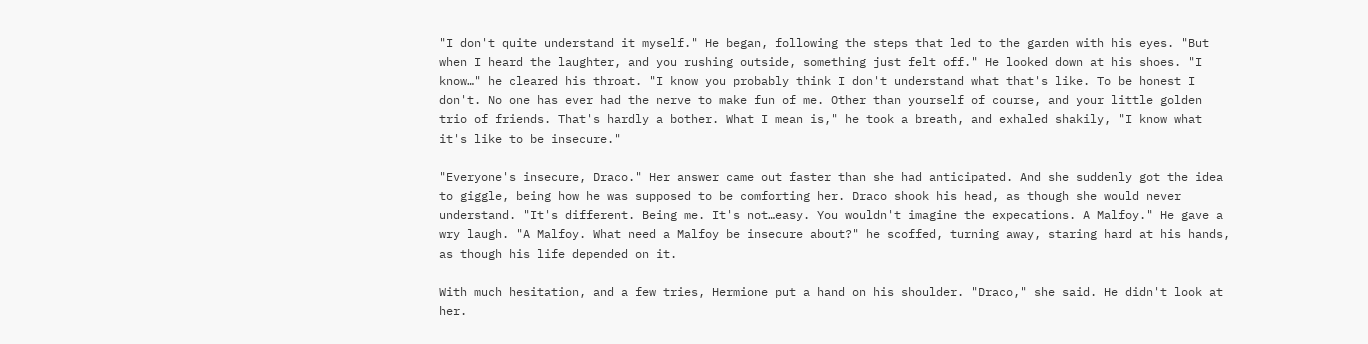"I don't quite understand it myself." He began, following the steps that led to the garden with his eyes. "But when I heard the laughter, and you rushing outside, something just felt off." He looked down at his shoes. "I know…" he cleared his throat. "I know you probably think I don't understand what that's like. To be honest I don't. No one has ever had the nerve to make fun of me. Other than yourself of course, and your little golden trio of friends. That's hardly a bother. What I mean is," he took a breath, and exhaled shakily, "I know what it's like to be insecure."

"Everyone's insecure, Draco." Her answer came out faster than she had anticipated. And she suddenly got the idea to giggle, being how he was supposed to be comforting her. Draco shook his head, as though she would never understand. "It's different. Being me. It's not…easy. You wouldn't imagine the expecations. A Malfoy." He gave a wry laugh. "A Malfoy. What need a Malfoy be insecure about?" he scoffed, turning away, staring hard at his hands, as though his life depended on it.

With much hesitation, and a few tries, Hermione put a hand on his shoulder. "Draco," she said. He didn't look at her.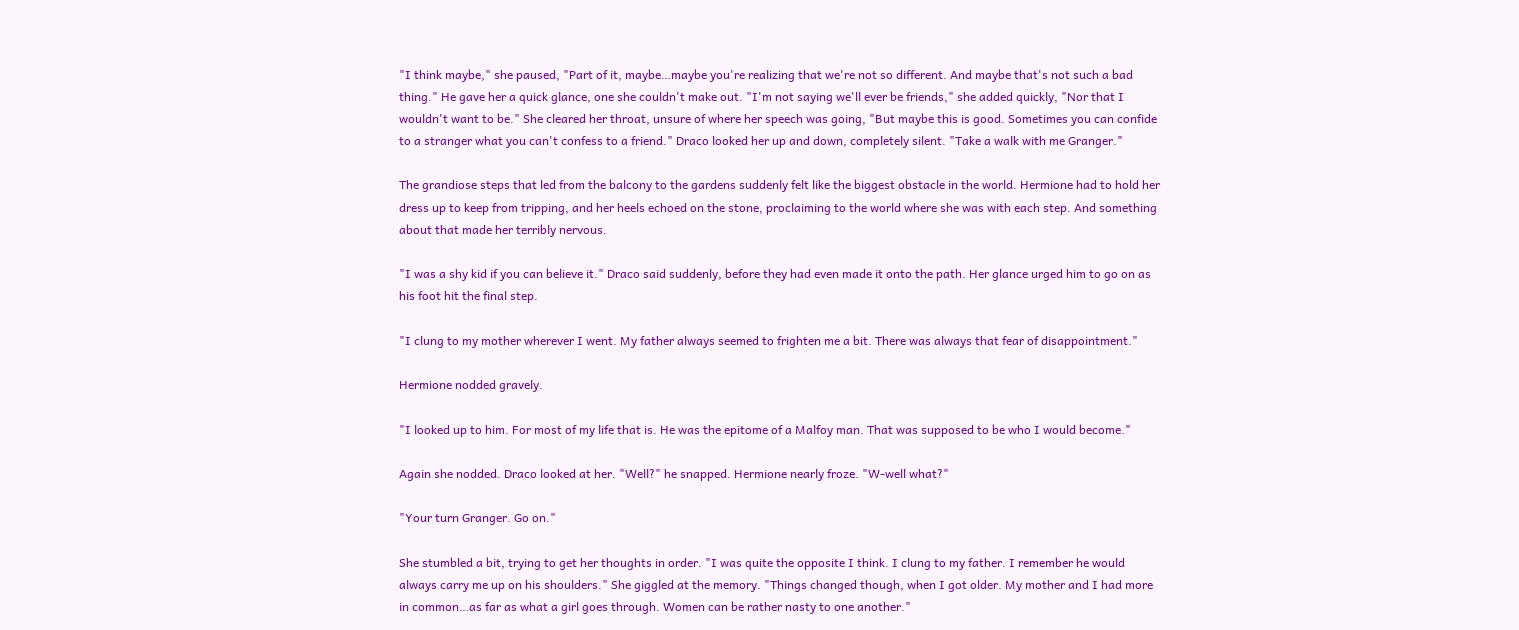"I think maybe," she paused, "Part of it, maybe…maybe you're realizing that we're not so different. And maybe that's not such a bad thing." He gave her a quick glance, one she couldn't make out. "I'm not saying we'll ever be friends," she added quickly, "Nor that I wouldn't want to be." She cleared her throat, unsure of where her speech was going, "But maybe this is good. Sometimes you can confide to a stranger what you can't confess to a friend." Draco looked her up and down, completely silent. "Take a walk with me Granger."

The grandiose steps that led from the balcony to the gardens suddenly felt like the biggest obstacle in the world. Hermione had to hold her dress up to keep from tripping, and her heels echoed on the stone, proclaiming to the world where she was with each step. And something about that made her terribly nervous.

"I was a shy kid if you can believe it." Draco said suddenly, before they had even made it onto the path. Her glance urged him to go on as his foot hit the final step.

"I clung to my mother wherever I went. My father always seemed to frighten me a bit. There was always that fear of disappointment."

Hermione nodded gravely.

"I looked up to him. For most of my life that is. He was the epitome of a Malfoy man. That was supposed to be who I would become."

Again she nodded. Draco looked at her. "Well?" he snapped. Hermione nearly froze. "W-well what?"

"Your turn Granger. Go on."

She stumbled a bit, trying to get her thoughts in order. "I was quite the opposite I think. I clung to my father. I remember he would always carry me up on his shoulders." She giggled at the memory. "Things changed though, when I got older. My mother and I had more in common…as far as what a girl goes through. Women can be rather nasty to one another."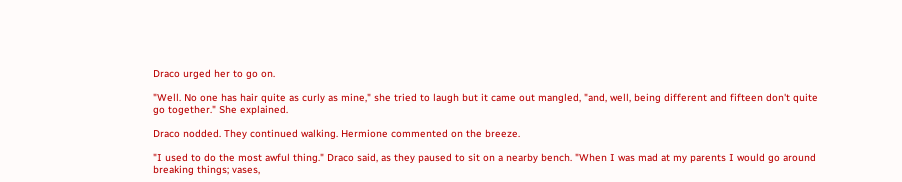Draco urged her to go on.

"Well. No one has hair quite as curly as mine," she tried to laugh but it came out mangled, "and, well, being different and fifteen don't quite go together." She explained.

Draco nodded. They continued walking. Hermione commented on the breeze.

"I used to do the most awful thing." Draco said, as they paused to sit on a nearby bench. "When I was mad at my parents I would go around breaking things; vases,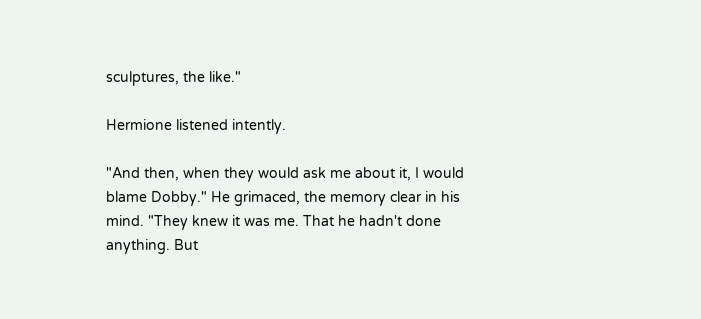sculptures, the like."

Hermione listened intently.

"And then, when they would ask me about it, I would blame Dobby." He grimaced, the memory clear in his mind. "They knew it was me. That he hadn't done anything. But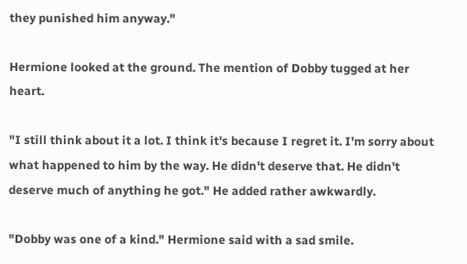they punished him anyway."

Hermione looked at the ground. The mention of Dobby tugged at her heart.

"I still think about it a lot. I think it's because I regret it. I'm sorry about what happened to him by the way. He didn't deserve that. He didn't deserve much of anything he got." He added rather awkwardly.

"Dobby was one of a kind." Hermione said with a sad smile.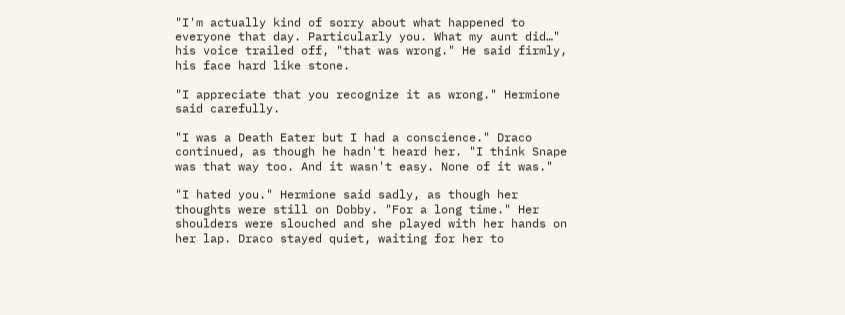"I'm actually kind of sorry about what happened to everyone that day. Particularly you. What my aunt did…" his voice trailed off, "that was wrong." He said firmly, his face hard like stone.

"I appreciate that you recognize it as wrong." Hermione said carefully.

"I was a Death Eater but I had a conscience." Draco continued, as though he hadn't heard her. "I think Snape was that way too. And it wasn't easy. None of it was."

"I hated you." Hermione said sadly, as though her thoughts were still on Dobby. "For a long time." Her shoulders were slouched and she played with her hands on her lap. Draco stayed quiet, waiting for her to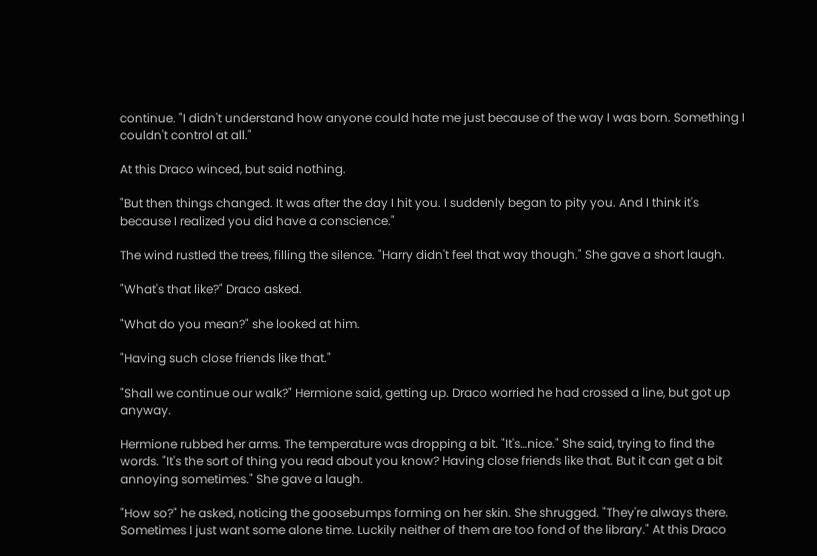continue. "I didn't understand how anyone could hate me just because of the way I was born. Something I couldn't control at all."

At this Draco winced, but said nothing.

"But then things changed. It was after the day I hit you. I suddenly began to pity you. And I think it's because I realized you did have a conscience."

The wind rustled the trees, filling the silence. "Harry didn't feel that way though." She gave a short laugh.

"What's that like?" Draco asked.

"What do you mean?" she looked at him.

"Having such close friends like that."

"Shall we continue our walk?" Hermione said, getting up. Draco worried he had crossed a line, but got up anyway.

Hermione rubbed her arms. The temperature was dropping a bit. "It's…nice." She said, trying to find the words. "It's the sort of thing you read about you know? Having close friends like that. But it can get a bit annoying sometimes." She gave a laugh.

"How so?" he asked, noticing the goosebumps forming on her skin. She shrugged. "They're always there. Sometimes I just want some alone time. Luckily neither of them are too fond of the library." At this Draco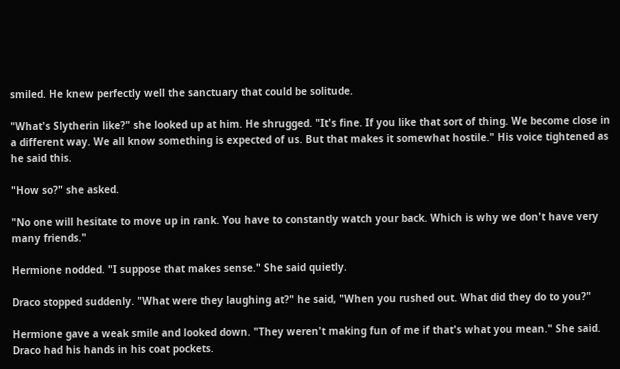smiled. He knew perfectly well the sanctuary that could be solitude.

"What's Slytherin like?" she looked up at him. He shrugged. "It's fine. If you like that sort of thing. We become close in a different way. We all know something is expected of us. But that makes it somewhat hostile." His voice tightened as he said this.

"How so?" she asked.

"No one will hesitate to move up in rank. You have to constantly watch your back. Which is why we don't have very many friends."

Hermione nodded. "I suppose that makes sense." She said quietly.

Draco stopped suddenly. "What were they laughing at?" he said, "When you rushed out. What did they do to you?"

Hermione gave a weak smile and looked down. "They weren't making fun of me if that's what you mean." She said. Draco had his hands in his coat pockets.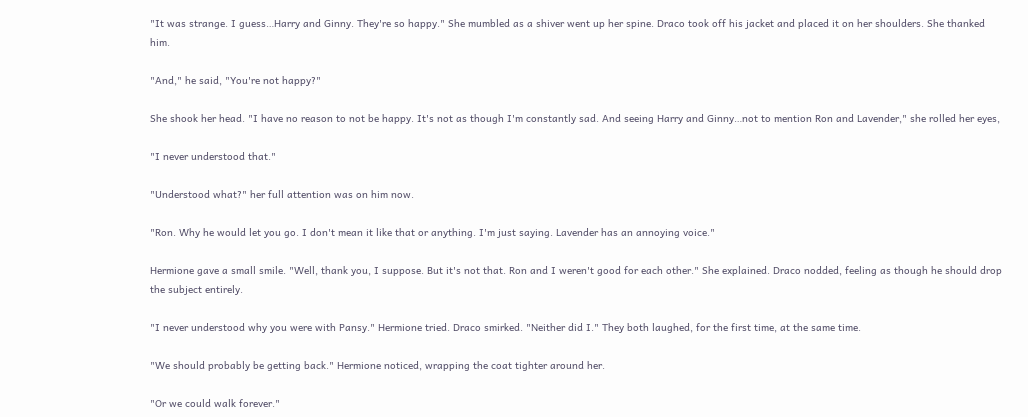"It was strange. I guess…Harry and Ginny. They're so happy." She mumbled as a shiver went up her spine. Draco took off his jacket and placed it on her shoulders. She thanked him.

"And," he said, "You're not happy?"

She shook her head. "I have no reason to not be happy. It's not as though I'm constantly sad. And seeing Harry and Ginny…not to mention Ron and Lavender," she rolled her eyes,

"I never understood that."

"Understood what?" her full attention was on him now.

"Ron. Why he would let you go. I don't mean it like that or anything. I'm just saying. Lavender has an annoying voice."

Hermione gave a small smile. "Well, thank you, I suppose. But it's not that. Ron and I weren't good for each other." She explained. Draco nodded, feeling as though he should drop the subject entirely.

"I never understood why you were with Pansy." Hermione tried. Draco smirked. "Neither did I." They both laughed, for the first time, at the same time.

"We should probably be getting back." Hermione noticed, wrapping the coat tighter around her.

"Or we could walk forever."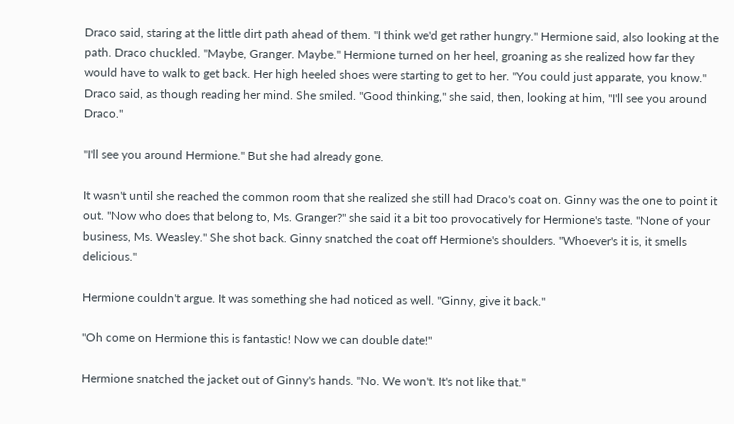Draco said, staring at the little dirt path ahead of them. "I think we'd get rather hungry." Hermione said, also looking at the path. Draco chuckled. "Maybe, Granger. Maybe." Hermione turned on her heel, groaning as she realized how far they would have to walk to get back. Her high heeled shoes were starting to get to her. "You could just apparate, you know." Draco said, as though reading her mind. She smiled. "Good thinking," she said, then, looking at him, "I'll see you around Draco."

"I'll see you around Hermione." But she had already gone.

It wasn't until she reached the common room that she realized she still had Draco's coat on. Ginny was the one to point it out. "Now who does that belong to, Ms. Granger?" she said it a bit too provocatively for Hermione's taste. "None of your business, Ms. Weasley." She shot back. Ginny snatched the coat off Hermione's shoulders. "Whoever's it is, it smells delicious."

Hermione couldn't argue. It was something she had noticed as well. "Ginny, give it back."

"Oh come on Hermione this is fantastic! Now we can double date!"

Hermione snatched the jacket out of Ginny's hands. "No. We won't. It's not like that."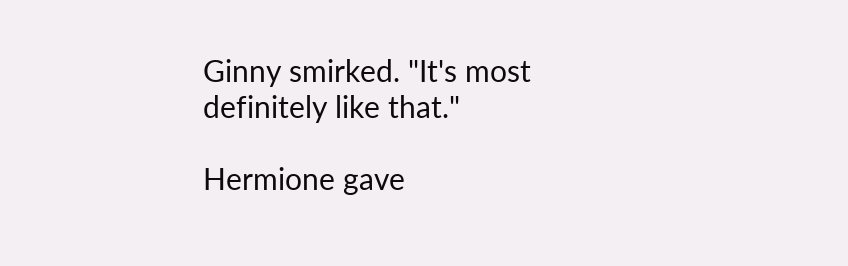Ginny smirked. "It's most definitely like that."

Hermione gave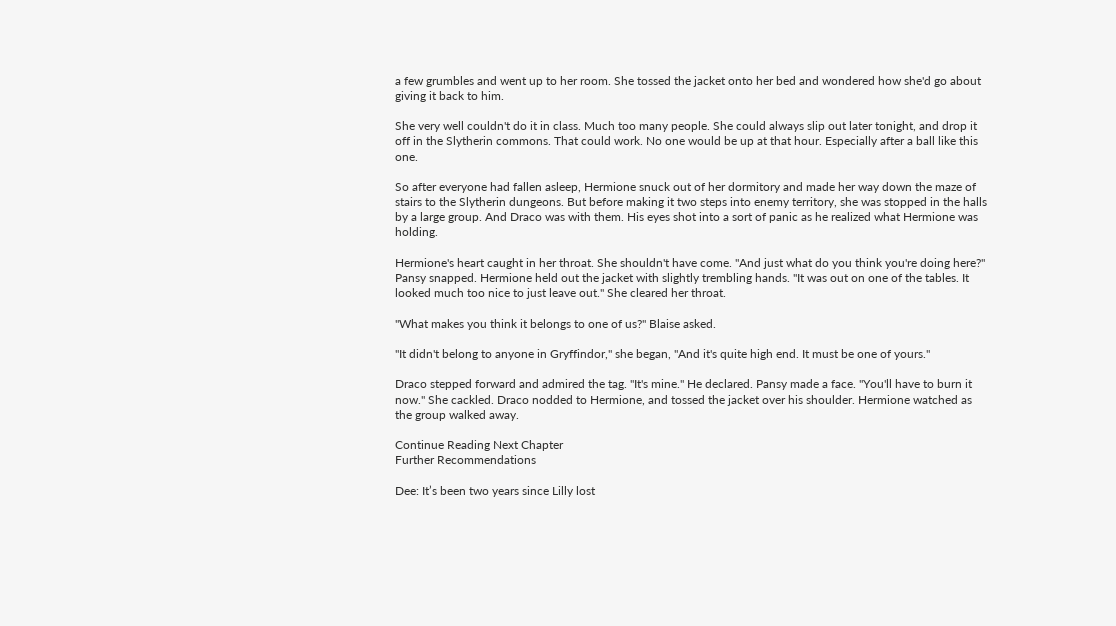a few grumbles and went up to her room. She tossed the jacket onto her bed and wondered how she'd go about giving it back to him.

She very well couldn't do it in class. Much too many people. She could always slip out later tonight, and drop it off in the Slytherin commons. That could work. No one would be up at that hour. Especially after a ball like this one.

So after everyone had fallen asleep, Hermione snuck out of her dormitory and made her way down the maze of stairs to the Slytherin dungeons. But before making it two steps into enemy territory, she was stopped in the halls by a large group. And Draco was with them. His eyes shot into a sort of panic as he realized what Hermione was holding.

Hermione's heart caught in her throat. She shouldn't have come. "And just what do you think you're doing here?" Pansy snapped. Hermione held out the jacket with slightly trembling hands. "It was out on one of the tables. It looked much too nice to just leave out." She cleared her throat.

"What makes you think it belongs to one of us?" Blaise asked.

"It didn't belong to anyone in Gryffindor," she began, "And it's quite high end. It must be one of yours."

Draco stepped forward and admired the tag. "It's mine." He declared. Pansy made a face. "You'll have to burn it now." She cackled. Draco nodded to Hermione, and tossed the jacket over his shoulder. Hermione watched as the group walked away.

Continue Reading Next Chapter
Further Recommendations

Dee: It’s been two years since Lilly lost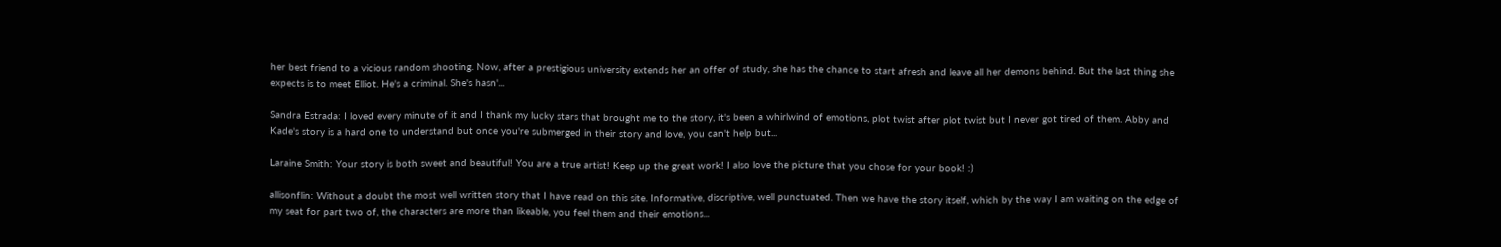her best friend to a vicious random shooting. Now, after a prestigious university extends her an offer of study, she has the chance to start afresh and leave all her demons behind. But the last thing she expects is to meet Elliot. He's a criminal. She's hasn'...

Sandra Estrada: I loved every minute of it and I thank my lucky stars that brought me to the story, it's been a whirlwind of emotions, plot twist after plot twist but I never got tired of them. Abby and Kade's story is a hard one to understand but once you're submerged in their story and love, you can't help but...

Laraine Smith: Your story is both sweet and beautiful! You are a true artist! Keep up the great work! I also love the picture that you chose for your book! :)

allisonflin: Without a doubt the most well written story that I have read on this site. Informative, discriptive, well punctuated. Then we have the story itself, which by the way I am waiting on the edge of my seat for part two of, the characters are more than likeable, you feel them and their emotions...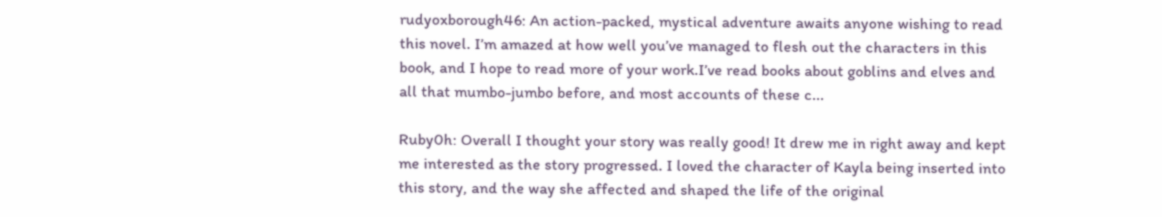rudyoxborough46: An action-packed, mystical adventure awaits anyone wishing to read this novel. I’m amazed at how well you’ve managed to flesh out the characters in this book, and I hope to read more of your work.I’ve read books about goblins and elves and all that mumbo-jumbo before, and most accounts of these c...

Ruby0h: Overall I thought your story was really good! It drew me in right away and kept me interested as the story progressed. I loved the character of Kayla being inserted into this story, and the way she affected and shaped the life of the original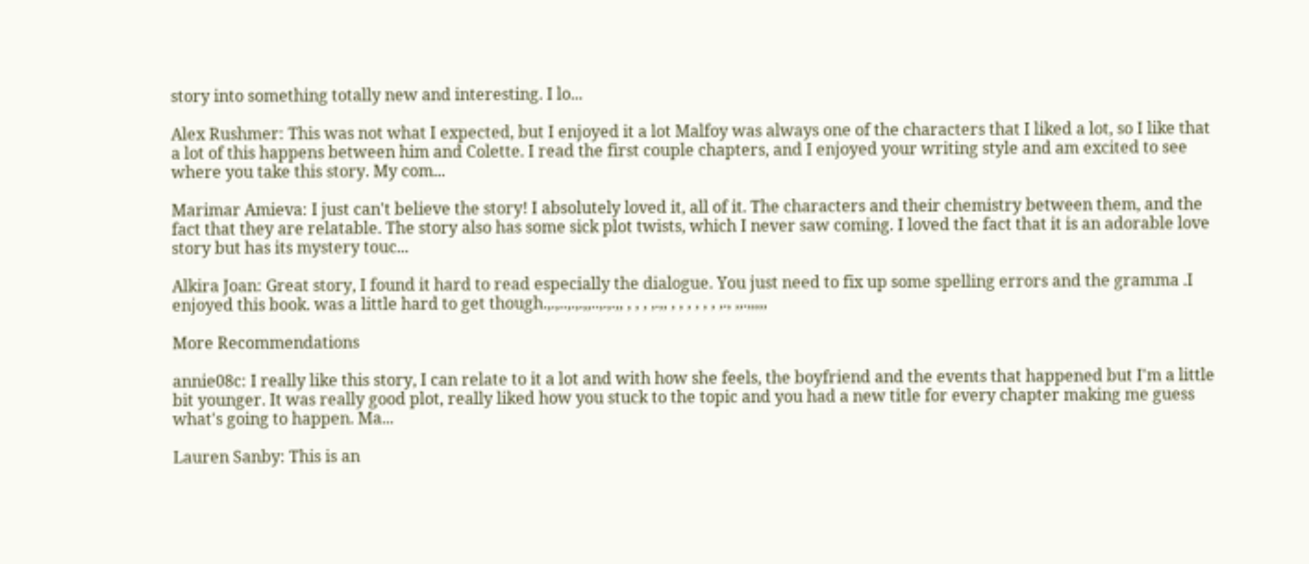story into something totally new and interesting. I lo...

Alex Rushmer: This was not what I expected, but I enjoyed it a lot Malfoy was always one of the characters that I liked a lot, so I like that a lot of this happens between him and Colette. I read the first couple chapters, and I enjoyed your writing style and am excited to see where you take this story. My com...

Marimar Amieva: I just can't believe the story! I absolutely loved it, all of it. The characters and their chemistry between them, and the fact that they are relatable. The story also has some sick plot twists, which I never saw coming. I loved the fact that it is an adorable love story but has its mystery touc...

Alkira Joan: Great story, I found it hard to read especially the dialogue. You just need to fix up some spelling errors and the gramma .I enjoyed this book. was a little hard to get though.,.,..,.,.,,..,.,.,, , , , ,.,, , , , , , , ,., ,,.,,,,,

More Recommendations

annie08c: I really like this story, I can relate to it a lot and with how she feels, the boyfriend and the events that happened but I'm a little bit younger. It was really good plot, really liked how you stuck to the topic and you had a new title for every chapter making me guess what's going to happen. Ma...

Lauren Sanby: This is an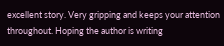excellent story. Very gripping and keeps your attention throughout. Hoping the author is writing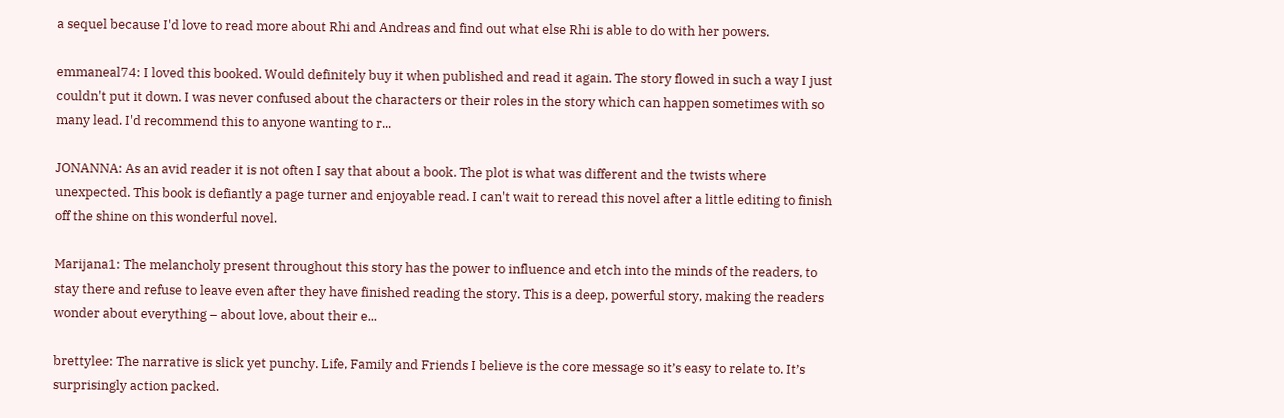a sequel because I'd love to read more about Rhi and Andreas and find out what else Rhi is able to do with her powers.

emmaneal74: I loved this booked. Would definitely buy it when published and read it again. The story flowed in such a way I just couldn't put it down. I was never confused about the characters or their roles in the story which can happen sometimes with so many lead. I'd recommend this to anyone wanting to r...

JONANNA: As an avid reader it is not often I say that about a book. The plot is what was different and the twists where unexpected. This book is defiantly a page turner and enjoyable read. I can't wait to reread this novel after a little editing to finish off the shine on this wonderful novel.

Marijana1: The melancholy present throughout this story has the power to influence and etch into the minds of the readers, to stay there and refuse to leave even after they have finished reading the story. This is a deep, powerful story, making the readers wonder about everything – about love, about their e...

brettylee: The narrative is slick yet punchy. Life, Family and Friends I believe is the core message so it’s easy to relate to. It’s surprisingly action packed.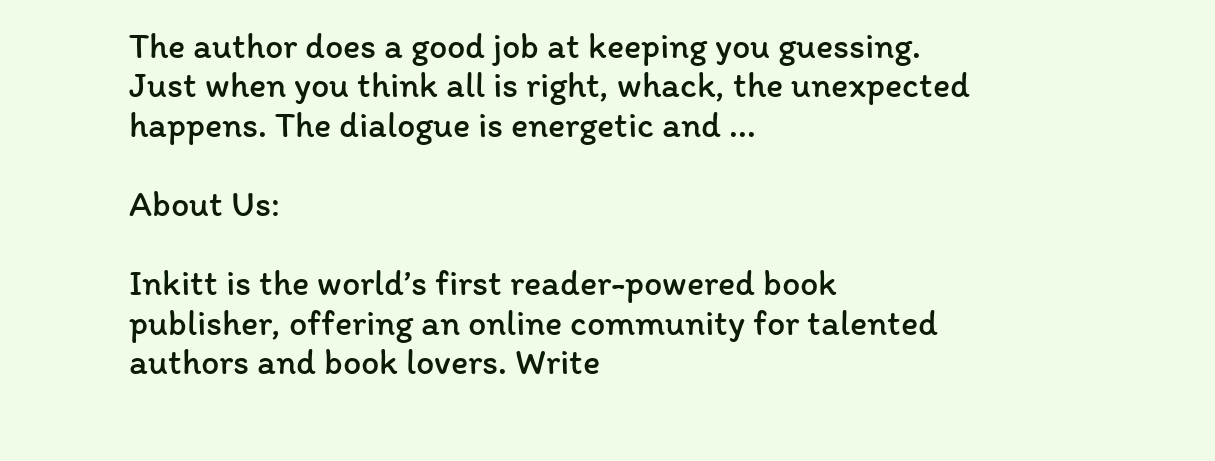The author does a good job at keeping you guessing. Just when you think all is right, whack, the unexpected happens. The dialogue is energetic and ...

About Us:

Inkitt is the world’s first reader-powered book publisher, offering an online community for talented authors and book lovers. Write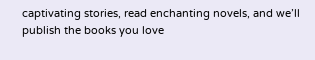captivating stories, read enchanting novels, and we’ll publish the books you love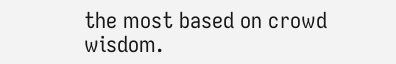the most based on crowd wisdom.